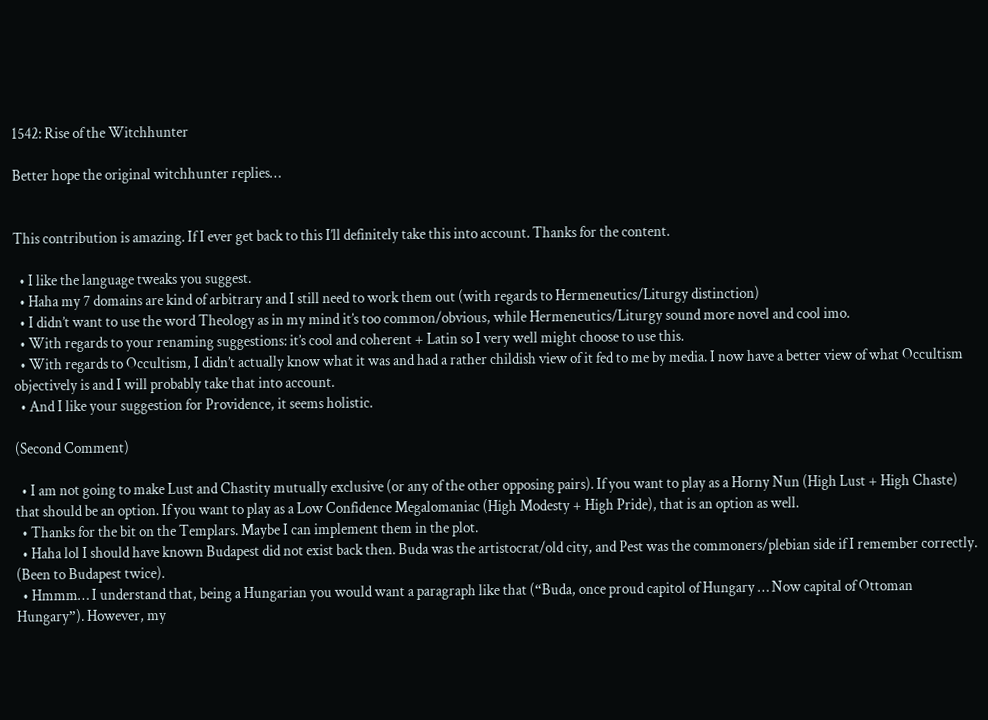1542: Rise of the Witchhunter

Better hope the original witchhunter replies…


This contribution is amazing. If I ever get back to this I’ll definitely take this into account. Thanks for the content.

  • I like the language tweaks you suggest.
  • Haha my 7 domains are kind of arbitrary and I still need to work them out (with regards to Hermeneutics/Liturgy distinction)
  • I didn’t want to use the word Theology as in my mind it’s too common/obvious, while Hermeneutics/Liturgy sound more novel and cool imo.
  • With regards to your renaming suggestions: it’s cool and coherent + Latin so I very well might choose to use this.
  • With regards to Occultism, I didn’t actually know what it was and had a rather childish view of it fed to me by media. I now have a better view of what Occultism objectively is and I will probably take that into account.
  • And I like your suggestion for Providence, it seems holistic.

(Second Comment)

  • I am not going to make Lust and Chastity mutually exclusive (or any of the other opposing pairs). If you want to play as a Horny Nun (High Lust + High Chaste) that should be an option. If you want to play as a Low Confidence Megalomaniac (High Modesty + High Pride), that is an option as well.
  • Thanks for the bit on the Templars. Maybe I can implement them in the plot.
  • Haha lol I should have known Budapest did not exist back then. Buda was the artistocrat/old city, and Pest was the commoners/plebian side if I remember correctly. (Been to Budapest twice).
  • Hmmm… I understand that, being a Hungarian you would want a paragraph like that (“Buda, once proud capitol of Hungary … Now capital of Ottoman Hungary”). However, my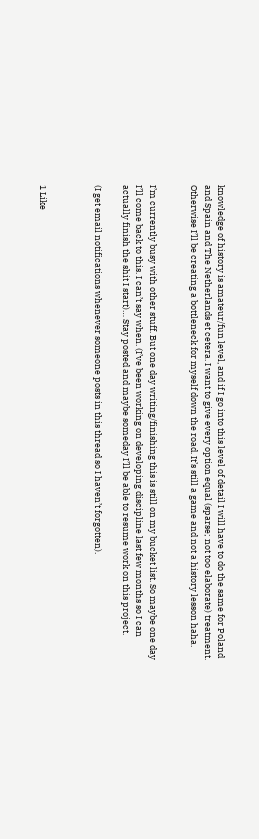knowledge of history is amateur/fun level, and if I go into this level of detail I will have to do the same for Poland and Spain and The Netherlands et cetera. I want to give every option equal (sparse; not too elaborate) treatment. Otherwise I’ll be creating a bottleneck for myself down the road. It’s still a game and not a history lesson haha.


I’m currently busy with other stuff. But one day writing/finishing this is still on my bucket list. So maybe one day I’ll come back to this. I can’t say when. (I’ve been working on developing discipline last few months so I can actually finish the shit I start)… Stay posted and maybe someday I’ll be able to resume work on this project.

(I get email notifications whenever someone posts in this thread so I haven’t forgotten).



1 Like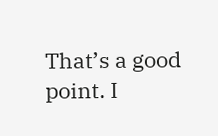That’s a good point. I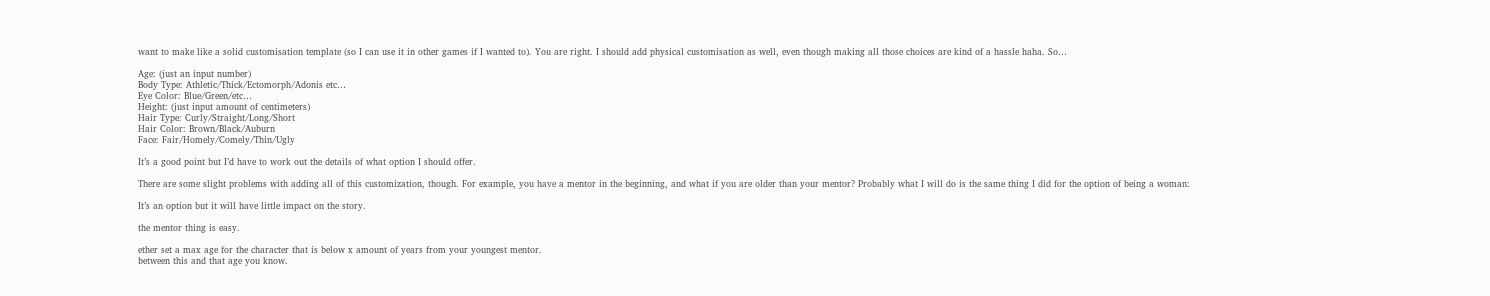want to make like a solid customisation template (so I can use it in other games if I wanted to). You are right. I should add physical customisation as well, even though making all those choices are kind of a hassle haha. So…

Age: (just an input number)
Body Type: Athletic/Thick/Ectomorph/Adonis etc…
Eye Color: Blue/Green/etc…
Height: (just input amount of centimeters)
Hair Type: Curly/Straight/Long/Short
Hair Color: Brown/Black/Auburn
Face: Fair/Homely/Comely/Thin/Ugly

It’s a good point but I’d have to work out the details of what option I should offer.

There are some slight problems with adding all of this customization, though. For example, you have a mentor in the beginning, and what if you are older than your mentor? Probably what I will do is the same thing I did for the option of being a woman:

It’s an option but it will have little impact on the story.

the mentor thing is easy.

ether set a max age for the character that is below x amount of years from your youngest mentor.
between this and that age you know.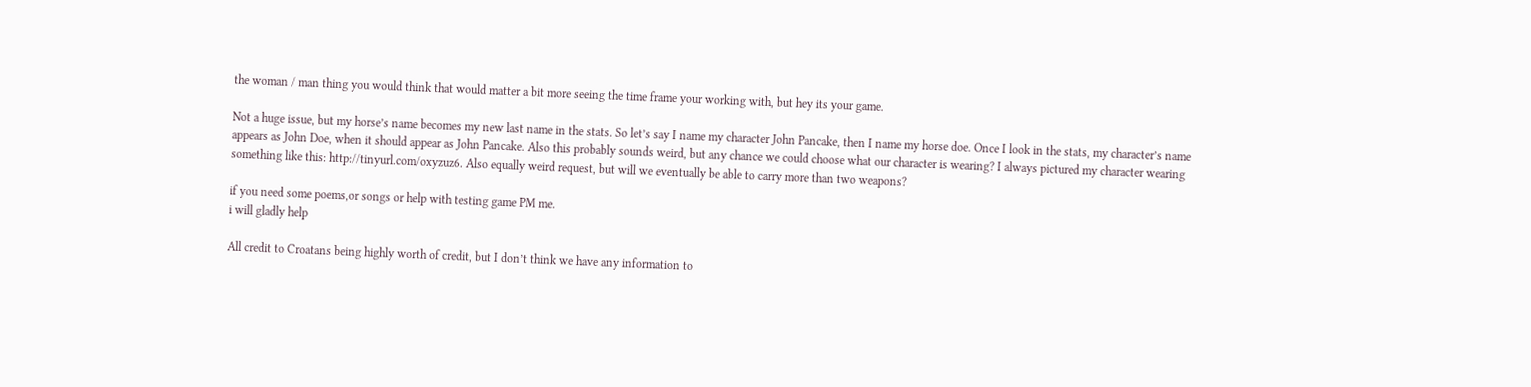the woman / man thing you would think that would matter a bit more seeing the time frame your working with, but hey its your game.

Not a huge issue, but my horse’s name becomes my new last name in the stats. So let’s say I name my character John Pancake, then I name my horse doe. Once I look in the stats, my character’s name appears as John Doe, when it should appear as John Pancake. Also this probably sounds weird, but any chance we could choose what our character is wearing? I always pictured my character wearing something like this: http://tinyurl.com/oxyzuz6. Also equally weird request, but will we eventually be able to carry more than two weapons?

if you need some poems,or songs or help with testing game PM me.
i will gladly help

All credit to Croatans being highly worth of credit, but I don’t think we have any information to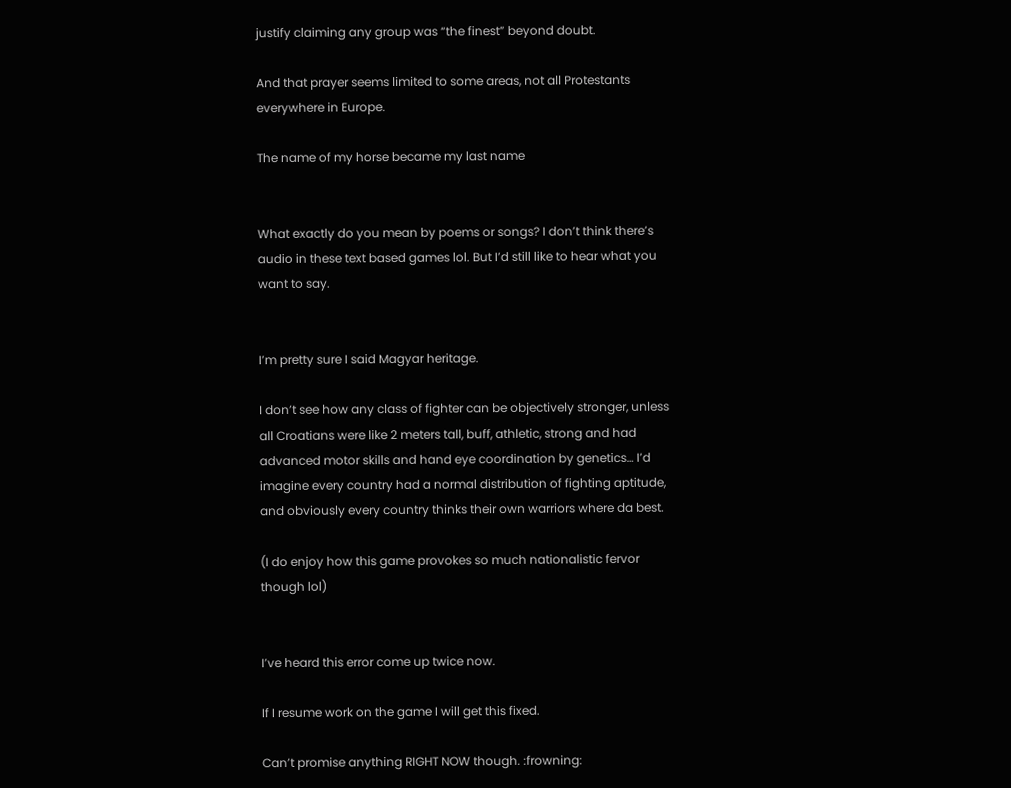justify claiming any group was “the finest” beyond doubt.

And that prayer seems limited to some areas, not all Protestants everywhere in Europe.

The name of my horse became my last name


What exactly do you mean by poems or songs? I don’t think there’s audio in these text based games lol. But I’d still like to hear what you want to say.


I’m pretty sure I said Magyar heritage.

I don’t see how any class of fighter can be objectively stronger, unless all Croatians were like 2 meters tall, buff, athletic, strong and had advanced motor skills and hand eye coordination by genetics… I’d imagine every country had a normal distribution of fighting aptitude, and obviously every country thinks their own warriors where da best.

(I do enjoy how this game provokes so much nationalistic fervor though lol)


I’ve heard this error come up twice now.

If I resume work on the game I will get this fixed.

Can’t promise anything RIGHT NOW though. :frowning: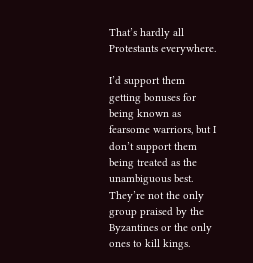That’s hardly all Protestants everywhere.

I’d support them getting bonuses for being known as fearsome warriors, but I don’t support them being treated as the unambiguous best. They’re not the only group praised by the Byzantines or the only ones to kill kings.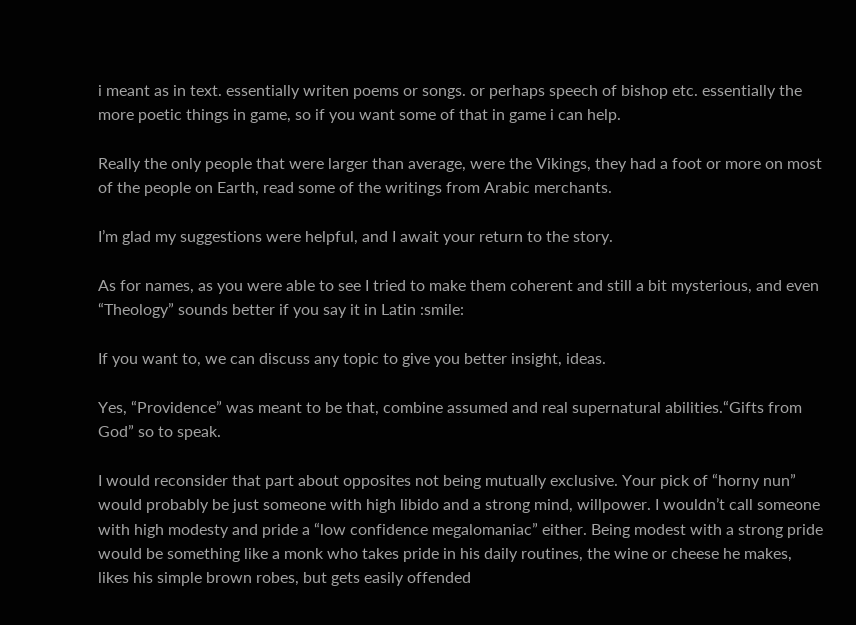i meant as in text. essentially writen poems or songs. or perhaps speech of bishop etc. essentially the more poetic things in game, so if you want some of that in game i can help.

Really the only people that were larger than average, were the Vikings, they had a foot or more on most of the people on Earth, read some of the writings from Arabic merchants.

I’m glad my suggestions were helpful, and I await your return to the story.

As for names, as you were able to see I tried to make them coherent and still a bit mysterious, and even “Theology” sounds better if you say it in Latin :smile:

If you want to, we can discuss any topic to give you better insight, ideas.

Yes, “Providence” was meant to be that, combine assumed and real supernatural abilities.“Gifts from God” so to speak.

I would reconsider that part about opposites not being mutually exclusive. Your pick of “horny nun” would probably be just someone with high libido and a strong mind, willpower. I wouldn’t call someone with high modesty and pride a “low confidence megalomaniac” either. Being modest with a strong pride would be something like a monk who takes pride in his daily routines, the wine or cheese he makes, likes his simple brown robes, but gets easily offended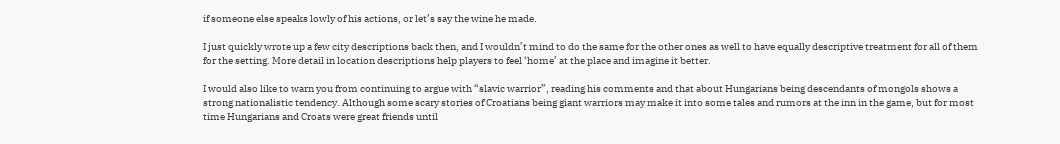if someone else speaks lowly of his actions, or let’s say the wine he made.

I just quickly wrote up a few city descriptions back then, and I wouldn’t mind to do the same for the other ones as well to have equally descriptive treatment for all of them for the setting. More detail in location descriptions help players to feel ‘home’ at the place and imagine it better.

I would also like to warn you from continuing to argue with “slavic warrior”, reading his comments and that about Hungarians being descendants of mongols shows a strong nationalistic tendency. Although some scary stories of Croatians being giant warriors may make it into some tales and rumors at the inn in the game, but for most time Hungarians and Croats were great friends until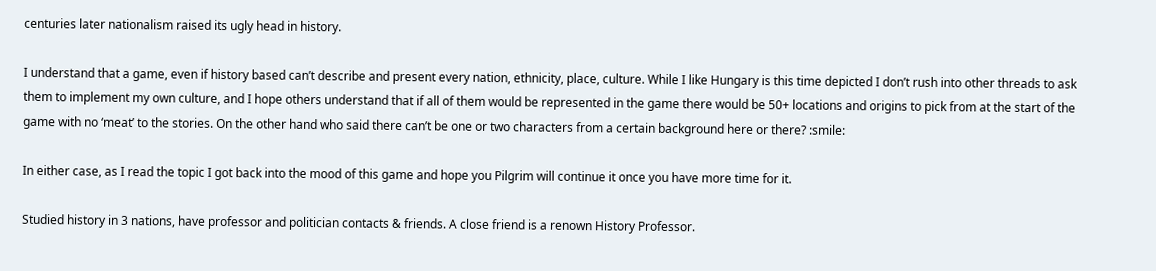centuries later nationalism raised its ugly head in history.

I understand that a game, even if history based can’t describe and present every nation, ethnicity, place, culture. While I like Hungary is this time depicted I don’t rush into other threads to ask them to implement my own culture, and I hope others understand that if all of them would be represented in the game there would be 50+ locations and origins to pick from at the start of the game with no ‘meat’ to the stories. On the other hand who said there can’t be one or two characters from a certain background here or there? :smile:

In either case, as I read the topic I got back into the mood of this game and hope you Pilgrim will continue it once you have more time for it.

Studied history in 3 nations, have professor and politician contacts & friends. A close friend is a renown History Professor.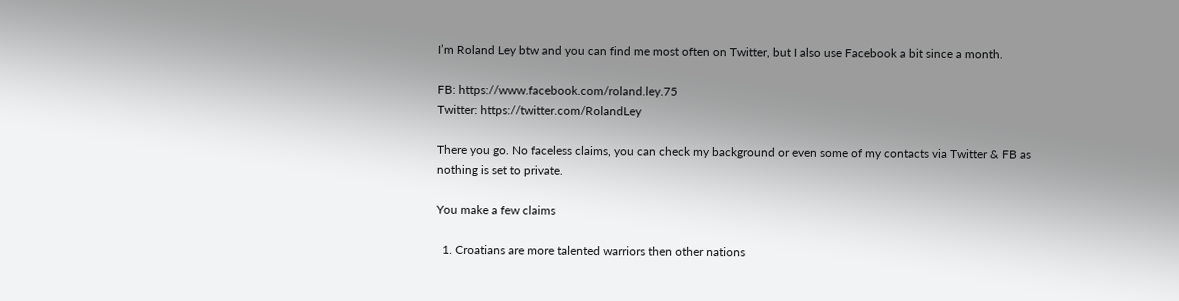I’m Roland Ley btw and you can find me most often on Twitter, but I also use Facebook a bit since a month.

FB: https://www.facebook.com/roland.ley.75
Twitter: https://twitter.com/RolandLey

There you go. No faceless claims, you can check my background or even some of my contacts via Twitter & FB as nothing is set to private.

You make a few claims

  1. Croatians are more talented warriors then other nations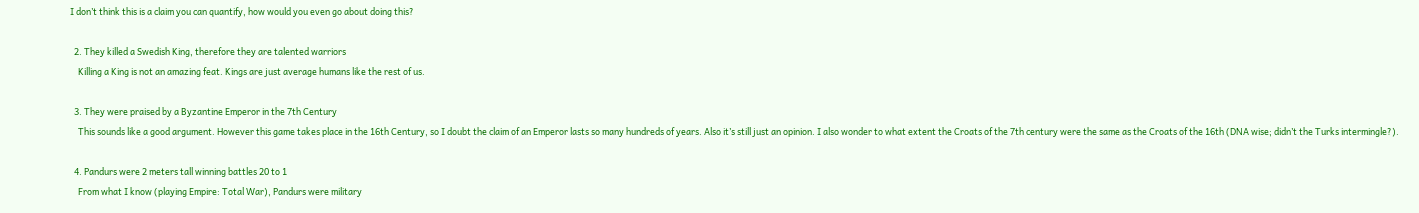I don’t think this is a claim you can quantify, how would you even go about doing this?

  2. They killed a Swedish King, therefore they are talented warriors
    Killing a King is not an amazing feat. Kings are just average humans like the rest of us.

  3. They were praised by a Byzantine Emperor in the 7th Century
    This sounds like a good argument. However this game takes place in the 16th Century, so I doubt the claim of an Emperor lasts so many hundreds of years. Also it’s still just an opinion. I also wonder to what extent the Croats of the 7th century were the same as the Croats of the 16th (DNA wise; didn’t the Turks intermingle?).

  4. Pandurs were 2 meters tall winning battles 20 to 1
    From what I know (playing Empire: Total War), Pandurs were military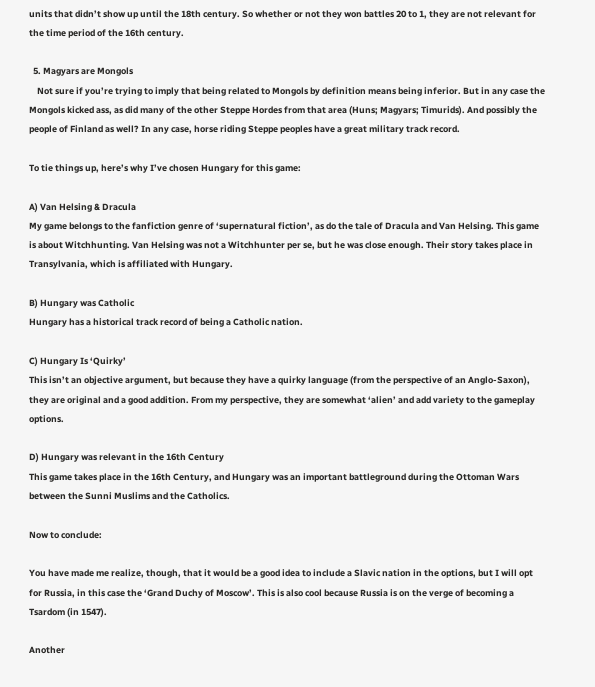units that didn’t show up until the 18th century. So whether or not they won battles 20 to 1, they are not relevant for the time period of the 16th century.

  5. Magyars are Mongols
    Not sure if you’re trying to imply that being related to Mongols by definition means being inferior. But in any case the Mongols kicked ass, as did many of the other Steppe Hordes from that area (Huns; Magyars; Timurids). And possibly the people of Finland as well? In any case, horse riding Steppe peoples have a great military track record.

To tie things up, here’s why I’ve chosen Hungary for this game:

A) Van Helsing & Dracula
My game belongs to the fanfiction genre of ‘supernatural fiction’, as do the tale of Dracula and Van Helsing. This game is about Witchhunting. Van Helsing was not a Witchhunter per se, but he was close enough. Their story takes place in Transylvania, which is affiliated with Hungary.

B) Hungary was Catholic
Hungary has a historical track record of being a Catholic nation.

C) Hungary Is ‘Quirky’
This isn’t an objective argument, but because they have a quirky language (from the perspective of an Anglo-Saxon), they are original and a good addition. From my perspective, they are somewhat ‘alien’ and add variety to the gameplay options.

D) Hungary was relevant in the 16th Century
This game takes place in the 16th Century, and Hungary was an important battleground during the Ottoman Wars between the Sunni Muslims and the Catholics.

Now to conclude:

You have made me realize, though, that it would be a good idea to include a Slavic nation in the options, but I will opt for Russia, in this case the ‘Grand Duchy of Moscow’. This is also cool because Russia is on the verge of becoming a Tsardom (in 1547).

Another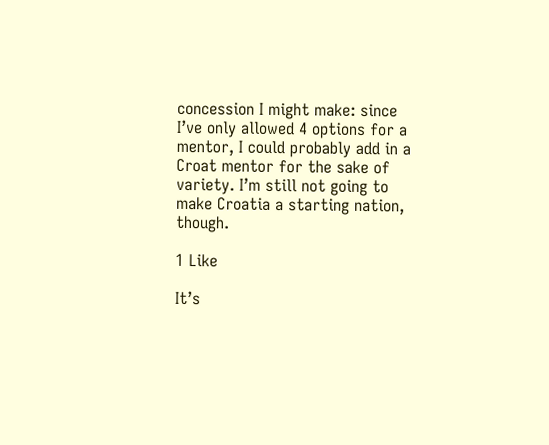concession I might make: since I’ve only allowed 4 options for a mentor, I could probably add in a Croat mentor for the sake of variety. I’m still not going to make Croatia a starting nation, though.

1 Like

It’s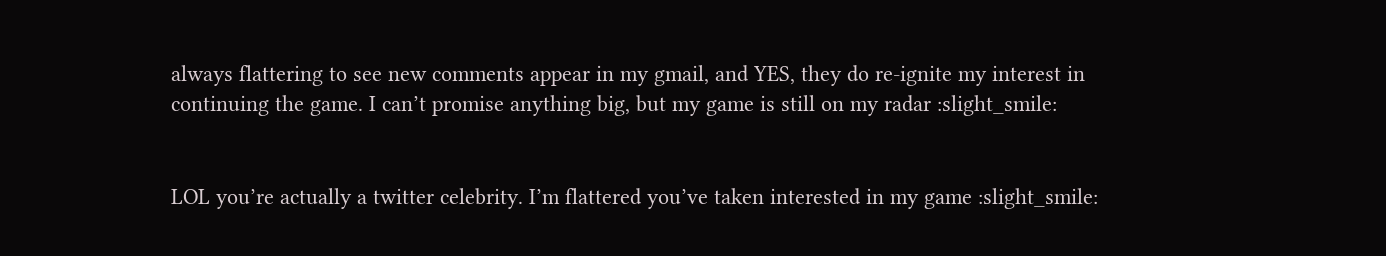always flattering to see new comments appear in my gmail, and YES, they do re-ignite my interest in continuing the game. I can’t promise anything big, but my game is still on my radar :slight_smile:


LOL you’re actually a twitter celebrity. I’m flattered you’ve taken interested in my game :slight_smile: